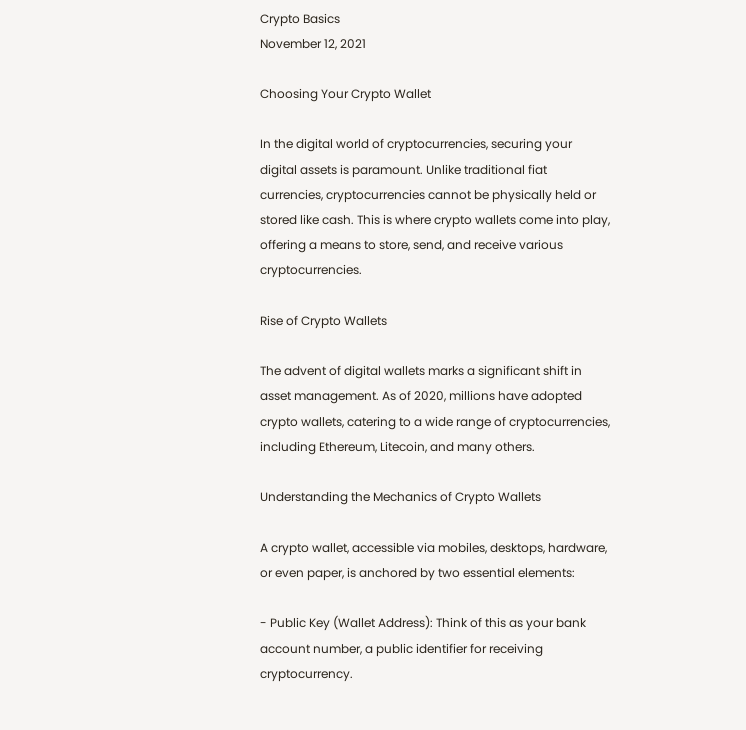Crypto Basics
November 12, 2021

Choosing Your Crypto Wallet

In the digital world of cryptocurrencies, securing your digital assets is paramount. Unlike traditional fiat currencies, cryptocurrencies cannot be physically held or stored like cash. This is where crypto wallets come into play, offering a means to store, send, and receive various cryptocurrencies.

Rise of Crypto Wallets

The advent of digital wallets marks a significant shift in asset management. As of 2020, millions have adopted crypto wallets, catering to a wide range of cryptocurrencies, including Ethereum, Litecoin, and many others.

Understanding the Mechanics of Crypto Wallets

A crypto wallet, accessible via mobiles, desktops, hardware, or even paper, is anchored by two essential elements:

- Public Key (Wallet Address): Think of this as your bank account number, a public identifier for receiving cryptocurrency.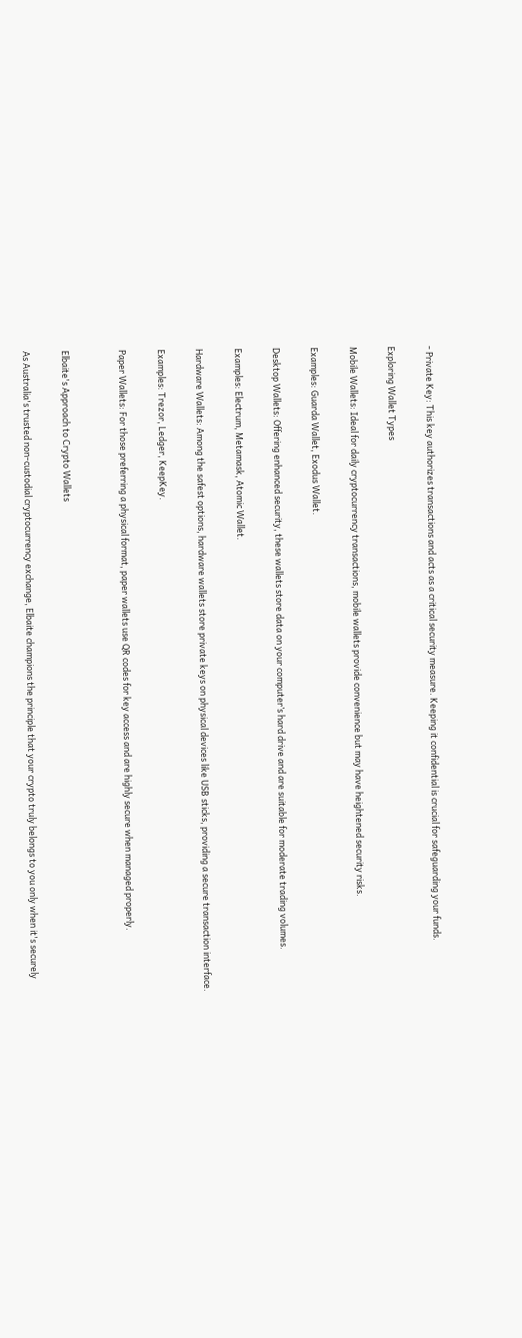- Private Key: This key authorizes transactions and acts as a critical security measure. Keeping it confidential is crucial for safeguarding your funds.

Exploring Wallet Types

Mobile Wallets: Ideal for daily cryptocurrency transactions, mobile wallets provide convenience but may have heightened security risks.

Examples: Guarda Wallet, Exodus Wallet.

Desktop Wallets: Offering enhanced security, these wallets store data on your computer’s hard drive and are suitable for moderate trading volumes.

Examples: Electrum, Metamask, Atomic Wallet.

Hardware Wallets: Among the safest options, hardware wallets store private keys on physical devices like USB sticks, providing a secure transaction interface.

Examples: Trezor, Ledger, KeepKey.

Paper Wallets: For those preferring a physical format, paper wallets use QR codes for key access and are highly secure when managed properly.


Elbaite's Approach to Crypto Wallets

As Australia's trusted non-custodial cryptocurrency exchange, Elbaite champions the principle that your crypto truly belongs to you only when it's securely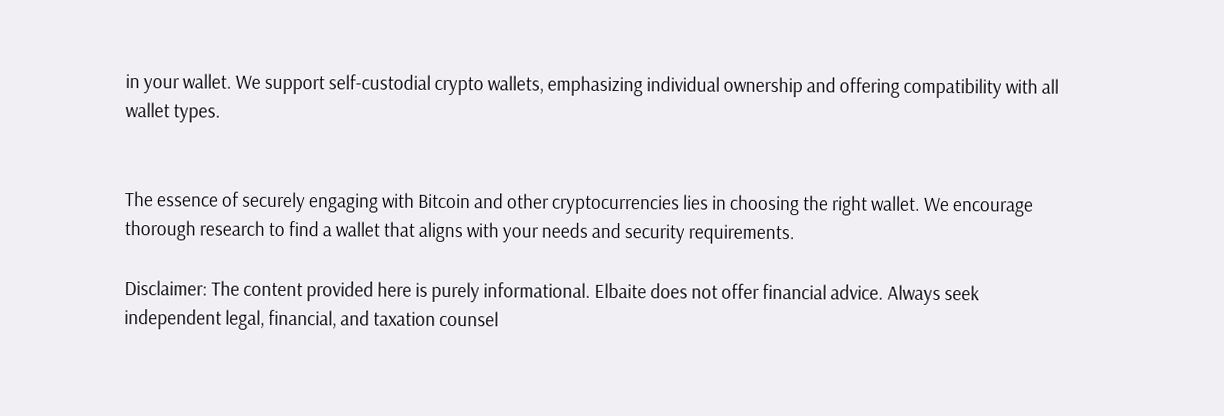in your wallet. We support self-custodial crypto wallets, emphasizing individual ownership and offering compatibility with all wallet types.


The essence of securely engaging with Bitcoin and other cryptocurrencies lies in choosing the right wallet. We encourage thorough research to find a wallet that aligns with your needs and security requirements.

Disclaimer: The content provided here is purely informational. Elbaite does not offer financial advice. Always seek independent legal, financial, and taxation counsel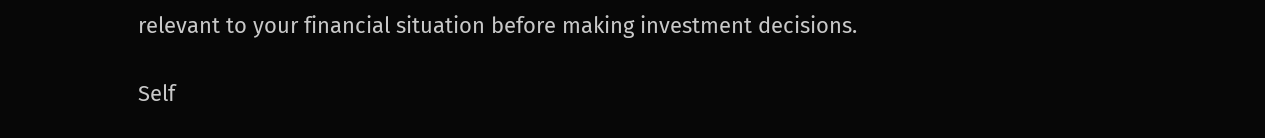relevant to your financial situation before making investment decisions.

Self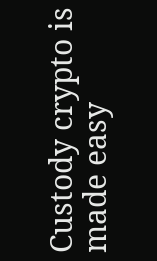Custody crypto is made easy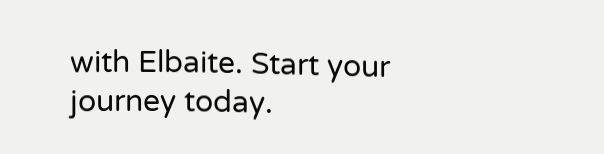with Elbaite. Start your journey today.